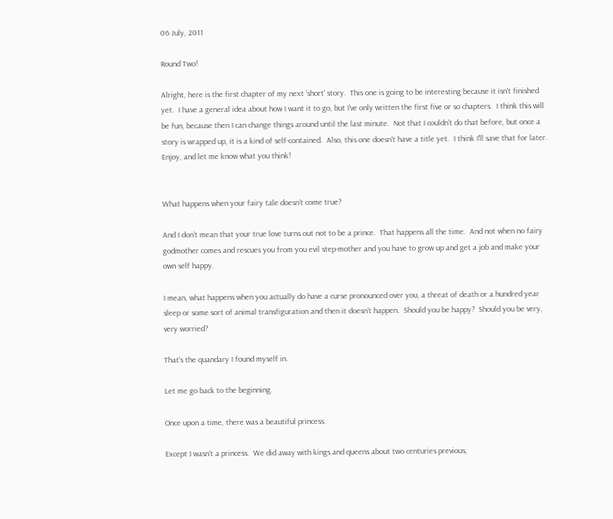06 July, 2011

Round Two!

Alright, here is the first chapter of my next 'short' story.  This one is going to be interesting because it isn't finished yet.  I have a general idea about how I want it to go, but I've only written the first five or so chapters.  I think this will be fun, because then I can change things around until the last minute.  Not that I couldn't do that before, but once a story is wrapped up, it is a kind of self-contained.  Also, this one doesn't have a title yet.  I think I'll save that for later.  Enjoy, and let me know what you think!


What happens when your fairy tale doesn’t come true?

And I don’t mean that your true love turns out not to be a prince.  That happens all the time.  And not when no fairy godmother comes and rescues you from you evil step-mother and you have to grow up and get a job and make your own self happy.

I mean, what happens when you actually do have a curse pronounced over you, a threat of death or a hundred year sleep or some sort of animal transfiguration and then it doesn’t happen.  Should you be happy?  Should you be very, very worried?

That’s the quandary I found myself in.

Let me go back to the beginning.

Once upon a time, there was a beautiful princess.

Except I wasn’t a princess.  We did away with kings and queens about two centuries previous,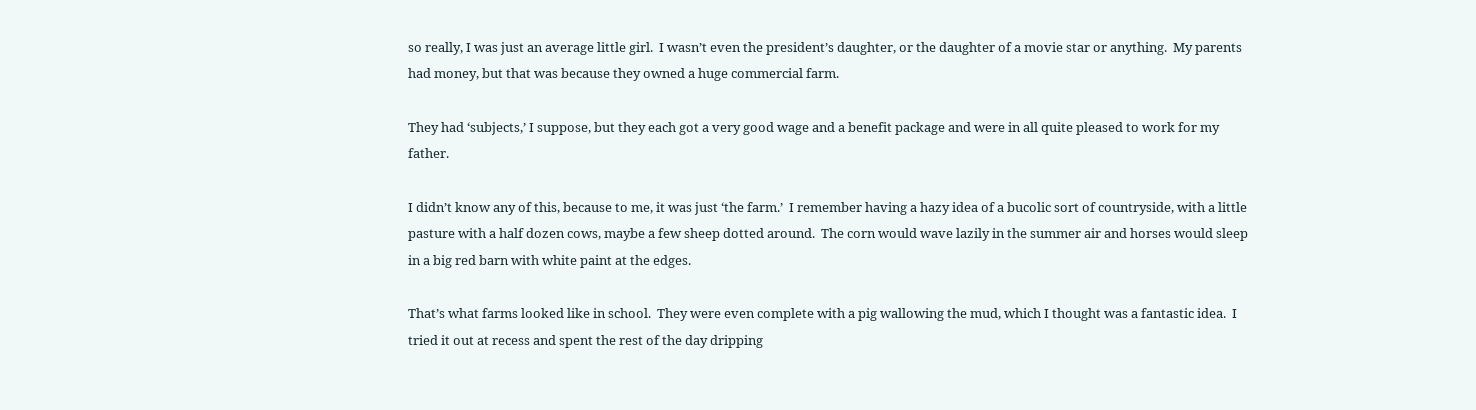so really, I was just an average little girl.  I wasn’t even the president’s daughter, or the daughter of a movie star or anything.  My parents had money, but that was because they owned a huge commercial farm.

They had ‘subjects,’ I suppose, but they each got a very good wage and a benefit package and were in all quite pleased to work for my father.

I didn’t know any of this, because to me, it was just ‘the farm.’  I remember having a hazy idea of a bucolic sort of countryside, with a little pasture with a half dozen cows, maybe a few sheep dotted around.  The corn would wave lazily in the summer air and horses would sleep in a big red barn with white paint at the edges.

That’s what farms looked like in school.  They were even complete with a pig wallowing the mud, which I thought was a fantastic idea.  I tried it out at recess and spent the rest of the day dripping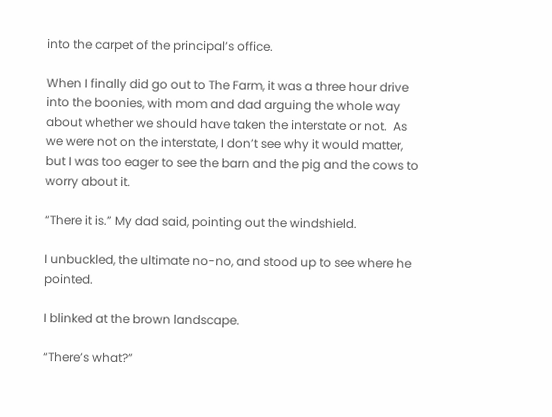into the carpet of the principal’s office.

When I finally did go out to The Farm, it was a three hour drive into the boonies, with mom and dad arguing the whole way about whether we should have taken the interstate or not.  As we were not on the interstate, I don’t see why it would matter, but I was too eager to see the barn and the pig and the cows to worry about it.

“There it is.” My dad said, pointing out the windshield.

I unbuckled, the ultimate no-no, and stood up to see where he pointed.

I blinked at the brown landscape.

“There’s what?”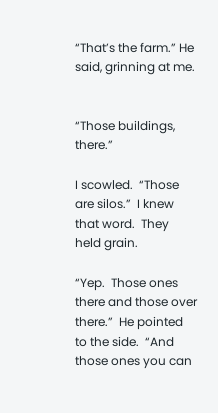“That’s the farm.” He said, grinning at me.


“Those buildings, there.”

I scowled.  “Those are silos.”  I knew that word.  They held grain.

“Yep.  Those ones there and those over there.”  He pointed to the side.  “And those ones you can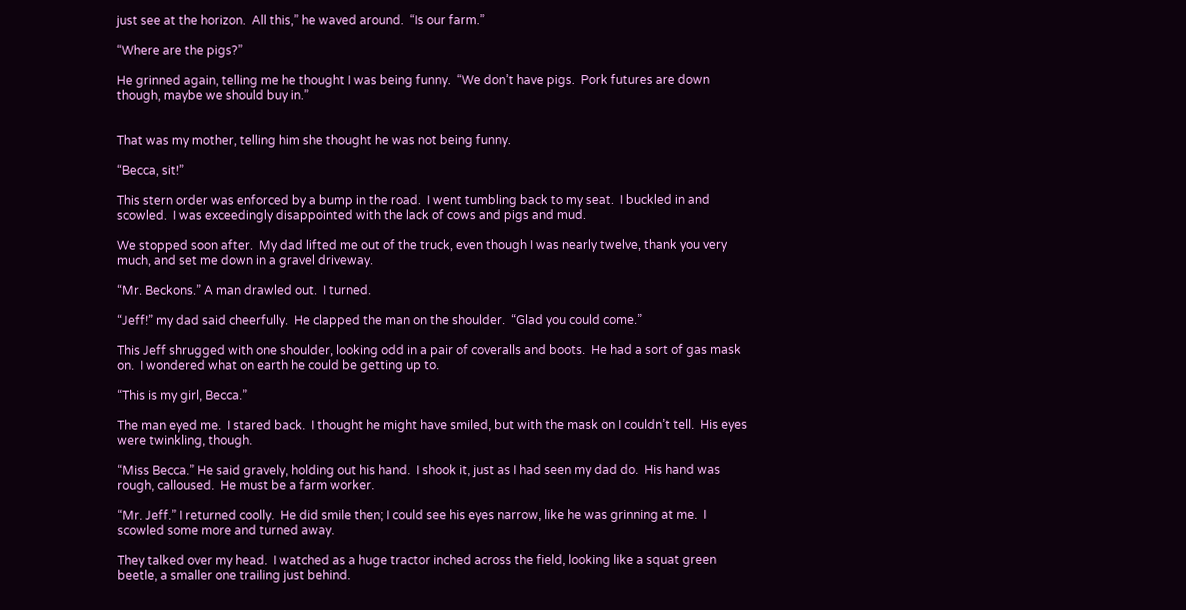just see at the horizon.  All this,” he waved around.  “Is our farm.”

“Where are the pigs?”

He grinned again, telling me he thought I was being funny.  “We don’t have pigs.  Pork futures are down though, maybe we should buy in.”


That was my mother, telling him she thought he was not being funny.

“Becca, sit!”

This stern order was enforced by a bump in the road.  I went tumbling back to my seat.  I buckled in and scowled.  I was exceedingly disappointed with the lack of cows and pigs and mud.

We stopped soon after.  My dad lifted me out of the truck, even though I was nearly twelve, thank you very much, and set me down in a gravel driveway.

“Mr. Beckons.” A man drawled out.  I turned.

“Jeff!” my dad said cheerfully.  He clapped the man on the shoulder.  “Glad you could come.”

This Jeff shrugged with one shoulder, looking odd in a pair of coveralls and boots.  He had a sort of gas mask on.  I wondered what on earth he could be getting up to.

“This is my girl, Becca.”

The man eyed me.  I stared back.  I thought he might have smiled, but with the mask on I couldn’t tell.  His eyes were twinkling, though.

“Miss Becca.” He said gravely, holding out his hand.  I shook it, just as I had seen my dad do.  His hand was rough, calloused.  He must be a farm worker.

“Mr. Jeff.” I returned coolly.  He did smile then; I could see his eyes narrow, like he was grinning at me.  I scowled some more and turned away.

They talked over my head.  I watched as a huge tractor inched across the field, looking like a squat green beetle, a smaller one trailing just behind.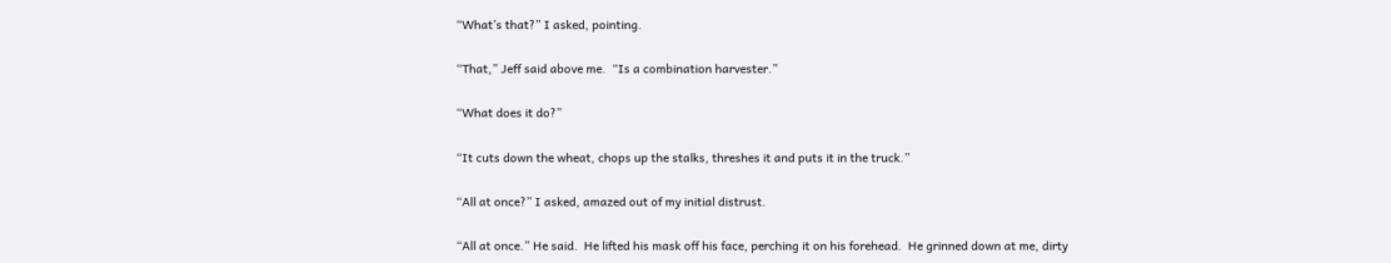“What’s that?” I asked, pointing.

“That,” Jeff said above me.  “Is a combination harvester.”

“What does it do?”

“It cuts down the wheat, chops up the stalks, threshes it and puts it in the truck.”

“All at once?” I asked, amazed out of my initial distrust.

“All at once.” He said.  He lifted his mask off his face, perching it on his forehead.  He grinned down at me, dirty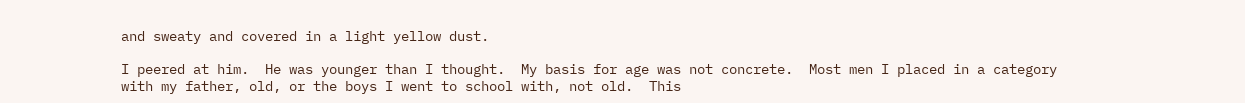and sweaty and covered in a light yellow dust.

I peered at him.  He was younger than I thought.  My basis for age was not concrete.  Most men I placed in a category with my father, old, or the boys I went to school with, not old.  This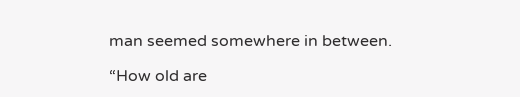man seemed somewhere in between.

“How old are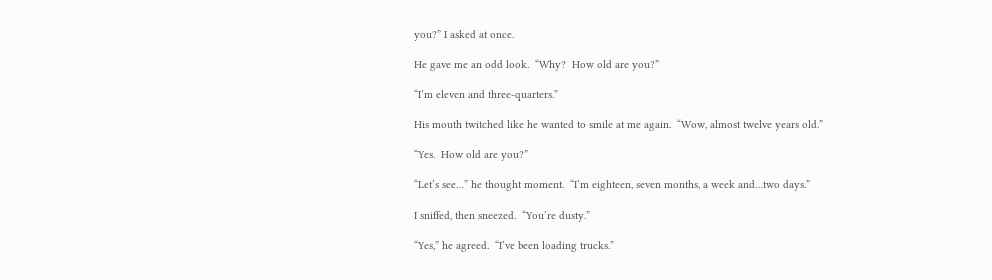you?” I asked at once.

He gave me an odd look.  “Why?  How old are you?”

“I’m eleven and three-quarters.”

His mouth twitched like he wanted to smile at me again.  “Wow, almost twelve years old.”

“Yes.  How old are you?”

“Let’s see…” he thought moment.  “I’m eighteen, seven months, a week and…two days.”

I sniffed, then sneezed.  “You’re dusty.”

“Yes,” he agreed.  “I’ve been loading trucks.”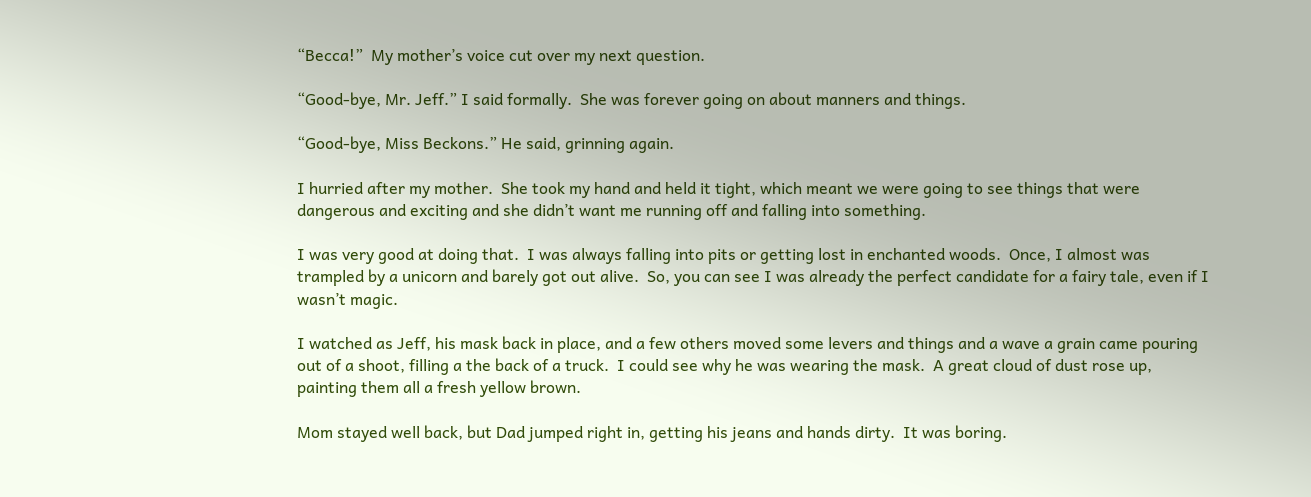“Becca!”  My mother’s voice cut over my next question.

“Good-bye, Mr. Jeff.” I said formally.  She was forever going on about manners and things.

“Good-bye, Miss Beckons.” He said, grinning again.

I hurried after my mother.  She took my hand and held it tight, which meant we were going to see things that were dangerous and exciting and she didn’t want me running off and falling into something.

I was very good at doing that.  I was always falling into pits or getting lost in enchanted woods.  Once, I almost was trampled by a unicorn and barely got out alive.  So, you can see I was already the perfect candidate for a fairy tale, even if I wasn’t magic.

I watched as Jeff, his mask back in place, and a few others moved some levers and things and a wave a grain came pouring out of a shoot, filling a the back of a truck.  I could see why he was wearing the mask.  A great cloud of dust rose up, painting them all a fresh yellow brown.

Mom stayed well back, but Dad jumped right in, getting his jeans and hands dirty.  It was boring.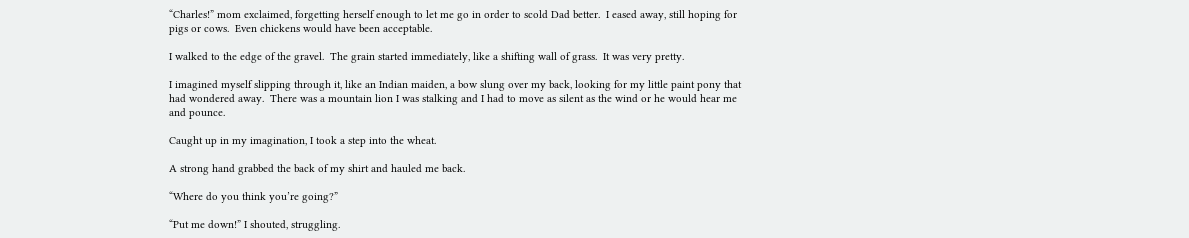“Charles!” mom exclaimed, forgetting herself enough to let me go in order to scold Dad better.  I eased away, still hoping for pigs or cows.  Even chickens would have been acceptable.

I walked to the edge of the gravel.  The grain started immediately, like a shifting wall of grass.  It was very pretty.

I imagined myself slipping through it, like an Indian maiden, a bow slung over my back, looking for my little paint pony that had wondered away.  There was a mountain lion I was stalking and I had to move as silent as the wind or he would hear me and pounce.

Caught up in my imagination, I took a step into the wheat.

A strong hand grabbed the back of my shirt and hauled me back.

“Where do you think you’re going?”

“Put me down!” I shouted, struggling.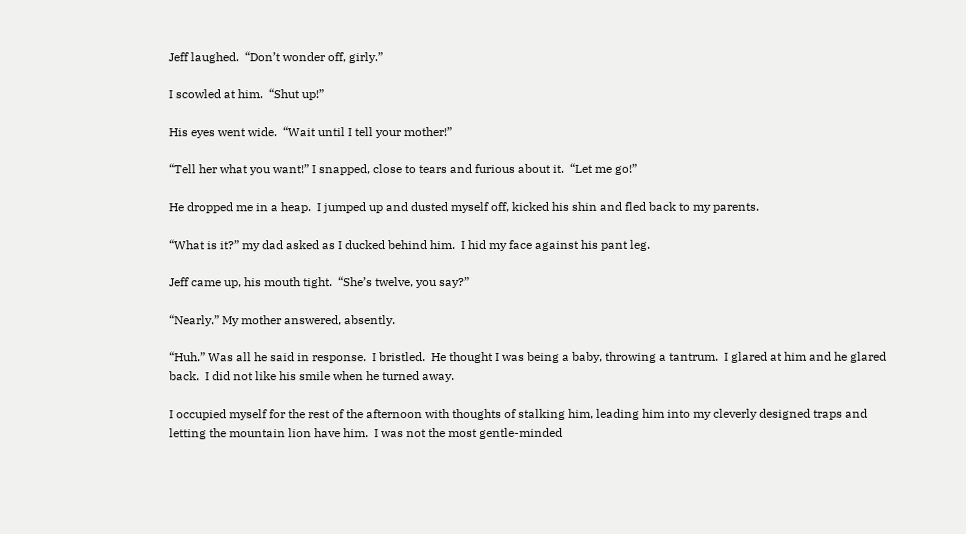Jeff laughed.  “Don’t wonder off, girly.”

I scowled at him.  “Shut up!”

His eyes went wide.  “Wait until I tell your mother!”

“Tell her what you want!” I snapped, close to tears and furious about it.  “Let me go!”

He dropped me in a heap.  I jumped up and dusted myself off, kicked his shin and fled back to my parents.

“What is it?” my dad asked as I ducked behind him.  I hid my face against his pant leg.

Jeff came up, his mouth tight.  “She’s twelve, you say?”

“Nearly.” My mother answered, absently.

“Huh.” Was all he said in response.  I bristled.  He thought I was being a baby, throwing a tantrum.  I glared at him and he glared back.  I did not like his smile when he turned away.

I occupied myself for the rest of the afternoon with thoughts of stalking him, leading him into my cleverly designed traps and letting the mountain lion have him.  I was not the most gentle-minded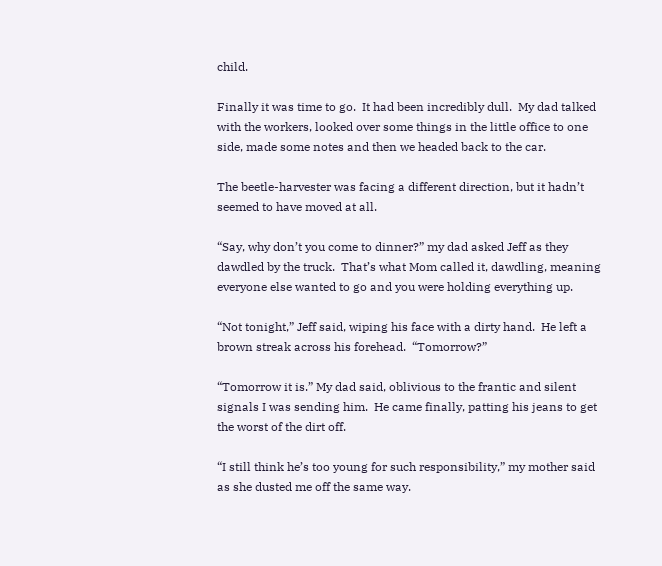child.

Finally it was time to go.  It had been incredibly dull.  My dad talked with the workers, looked over some things in the little office to one side, made some notes and then we headed back to the car.

The beetle-harvester was facing a different direction, but it hadn’t seemed to have moved at all.

“Say, why don’t you come to dinner?” my dad asked Jeff as they dawdled by the truck.  That’s what Mom called it, dawdling, meaning everyone else wanted to go and you were holding everything up.

“Not tonight,” Jeff said, wiping his face with a dirty hand.  He left a brown streak across his forehead.  “Tomorrow?”

“Tomorrow it is.” My dad said, oblivious to the frantic and silent signals I was sending him.  He came finally, patting his jeans to get the worst of the dirt off.

“I still think he’s too young for such responsibility,” my mother said as she dusted me off the same way.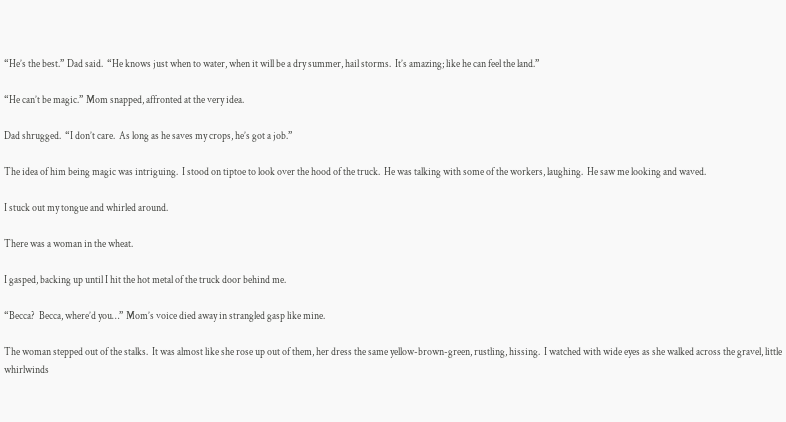“He’s the best.” Dad said.  “He knows just when to water, when it will be a dry summer, hail storms.  It’s amazing; like he can feel the land.”

“He can’t be magic.” Mom snapped, affronted at the very idea.

Dad shrugged.  “I don’t care.  As long as he saves my crops, he’s got a job.”

The idea of him being magic was intriguing.  I stood on tiptoe to look over the hood of the truck.  He was talking with some of the workers, laughing.  He saw me looking and waved.

I stuck out my tongue and whirled around.

There was a woman in the wheat.

I gasped, backing up until I hit the hot metal of the truck door behind me.

“Becca?  Becca, where’d you…” Mom’s voice died away in strangled gasp like mine.

The woman stepped out of the stalks.  It was almost like she rose up out of them, her dress the same yellow-brown-green, rustling, hissing.  I watched with wide eyes as she walked across the gravel, little whirlwinds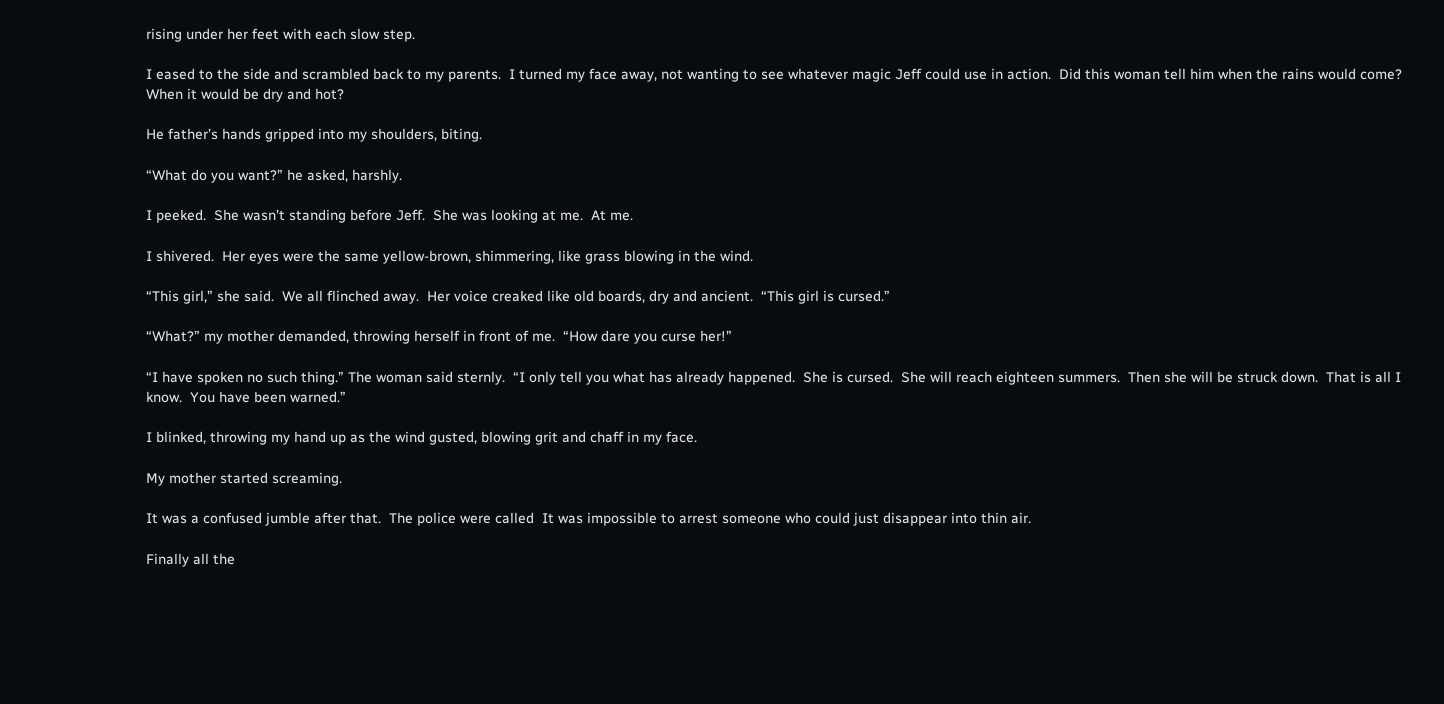rising under her feet with each slow step.

I eased to the side and scrambled back to my parents.  I turned my face away, not wanting to see whatever magic Jeff could use in action.  Did this woman tell him when the rains would come?  When it would be dry and hot?

He father’s hands gripped into my shoulders, biting.

“What do you want?” he asked, harshly.

I peeked.  She wasn’t standing before Jeff.  She was looking at me.  At me.

I shivered.  Her eyes were the same yellow-brown, shimmering, like grass blowing in the wind.

“This girl,” she said.  We all flinched away.  Her voice creaked like old boards, dry and ancient.  “This girl is cursed.”

“What?” my mother demanded, throwing herself in front of me.  “How dare you curse her!”

“I have spoken no such thing.” The woman said sternly.  “I only tell you what has already happened.  She is cursed.  She will reach eighteen summers.  Then she will be struck down.  That is all I know.  You have been warned.”

I blinked, throwing my hand up as the wind gusted, blowing grit and chaff in my face.

My mother started screaming.

It was a confused jumble after that.  The police were called  It was impossible to arrest someone who could just disappear into thin air.

Finally all the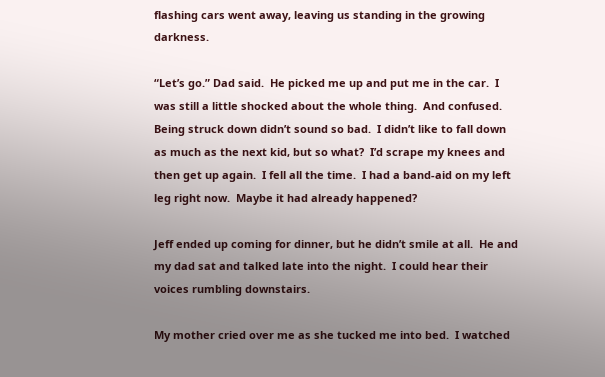flashing cars went away, leaving us standing in the growing darkness.

“Let’s go.” Dad said.  He picked me up and put me in the car.  I was still a little shocked about the whole thing.  And confused.  Being struck down didn’t sound so bad.  I didn’t like to fall down as much as the next kid, but so what?  I’d scrape my knees and then get up again.  I fell all the time.  I had a band-aid on my left leg right now.  Maybe it had already happened?

Jeff ended up coming for dinner, but he didn’t smile at all.  He and my dad sat and talked late into the night.  I could hear their voices rumbling downstairs.

My mother cried over me as she tucked me into bed.  I watched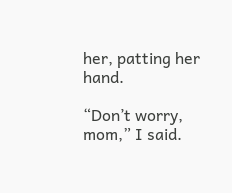her, patting her hand.

“Don’t worry, mom,” I said.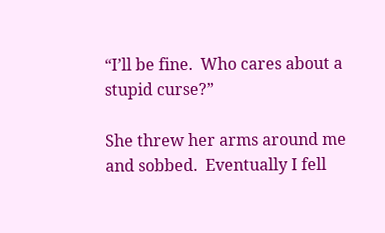“I’ll be fine.  Who cares about a stupid curse?”

She threw her arms around me and sobbed.  Eventually I fell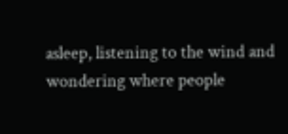asleep, listening to the wind and wondering where people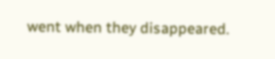went when they disappeared.